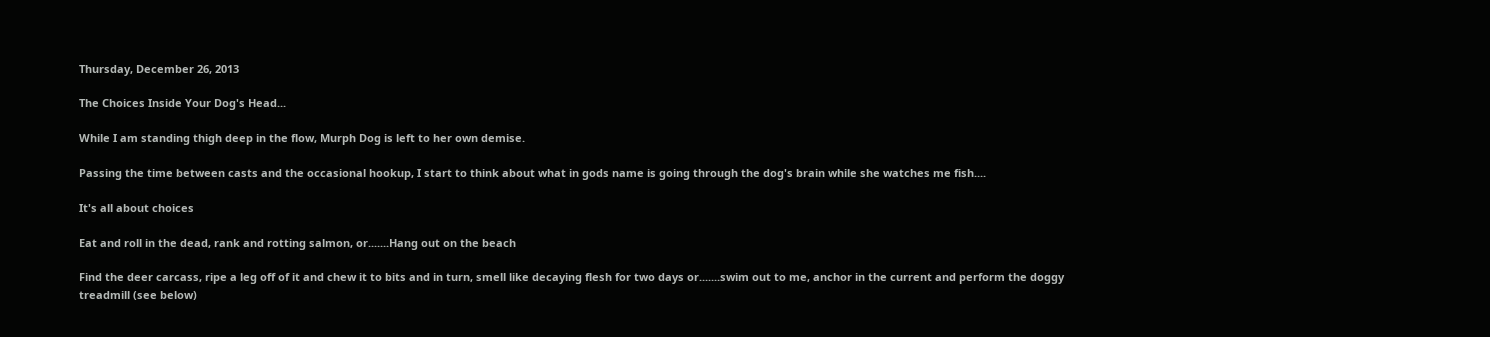Thursday, December 26, 2013

The Choices Inside Your Dog's Head...

While I am standing thigh deep in the flow, Murph Dog is left to her own demise.

Passing the time between casts and the occasional hookup, I start to think about what in gods name is going through the dog's brain while she watches me fish....

It's all about choices

Eat and roll in the dead, rank and rotting salmon, or.......Hang out on the beach

Find the deer carcass, ripe a leg off of it and chew it to bits and in turn, smell like decaying flesh for two days or.......swim out to me, anchor in the current and perform the doggy treadmill (see below)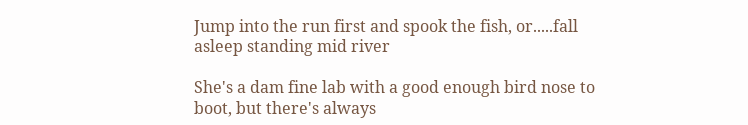Jump into the run first and spook the fish, or.....fall asleep standing mid river

She's a dam fine lab with a good enough bird nose to boot, but there's always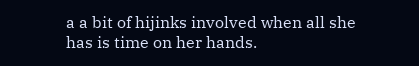a a bit of hijinks involved when all she has is time on her hands.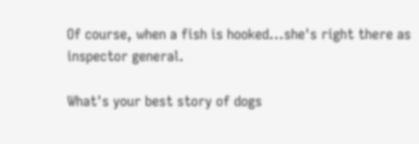Of course, when a fish is hooked...she's right there as inspector general.

What's your best story of dogs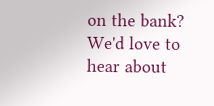on the bank?  We'd love to hear about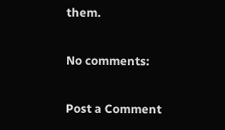them.

No comments:

Post a Comment